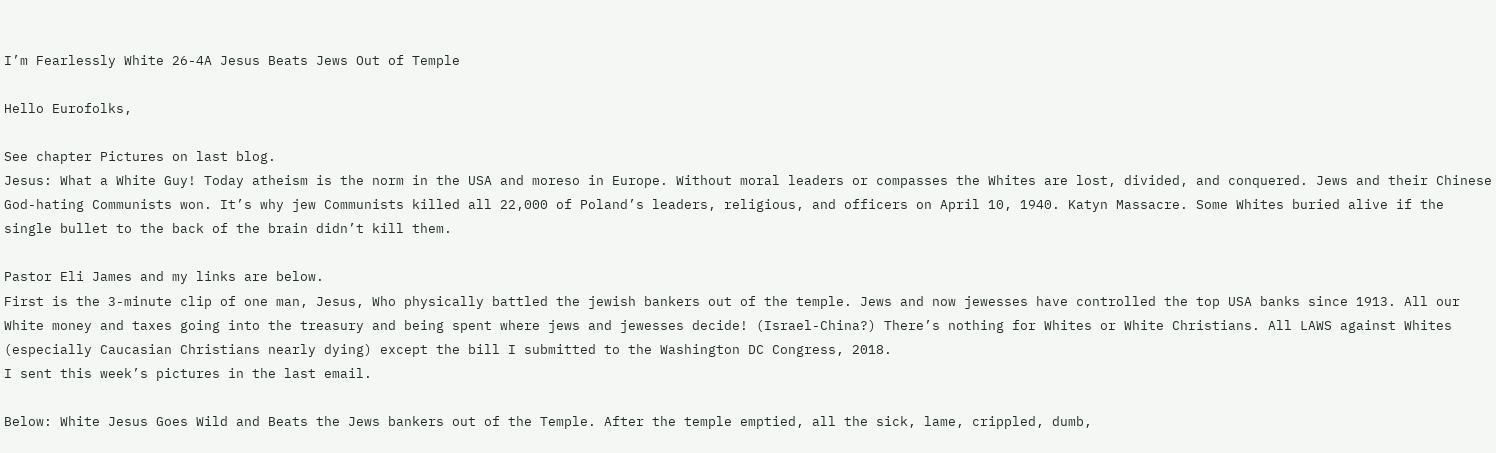I’m Fearlessly White 26-4A Jesus Beats Jews Out of Temple

Hello Eurofolks,

See chapter Pictures on last blog.
Jesus: What a White Guy! Today atheism is the norm in the USA and moreso in Europe. Without moral leaders or compasses the Whites are lost, divided, and conquered. Jews and their Chinese God-hating Communists won. It’s why jew Communists killed all 22,000 of Poland’s leaders, religious, and officers on April 10, 1940. Katyn Massacre. Some Whites buried alive if the single bullet to the back of the brain didn’t kill them.

Pastor Eli James and my links are below.
First is the 3-minute clip of one man, Jesus, Who physically battled the jewish bankers out of the temple. Jews and now jewesses have controlled the top USA banks since 1913. All our White money and taxes going into the treasury and being spent where jews and jewesses decide! (Israel-China?) There’s nothing for Whites or White Christians. All LAWS against Whites (especially Caucasian Christians nearly dying) except the bill I submitted to the Washington DC Congress, 2018.
I sent this week’s pictures in the last email.

Below: White Jesus Goes Wild and Beats the Jews bankers out of the Temple. After the temple emptied, all the sick, lame, crippled, dumb,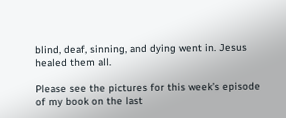blind, deaf, sinning, and dying went in. Jesus healed them all.

Please see the pictures for this week’s episode of my book on the last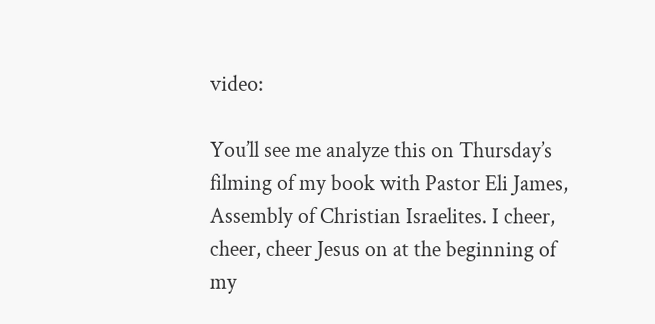video:

You’ll see me analyze this on Thursday’s filming of my book with Pastor Eli James, Assembly of Christian Israelites. I cheer, cheer, cheer Jesus on at the beginning of my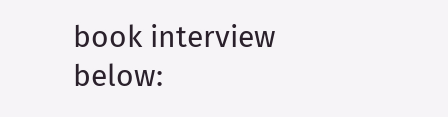book interview below: